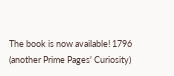The book is now available! 1796
(another Prime Pages' Curiosity)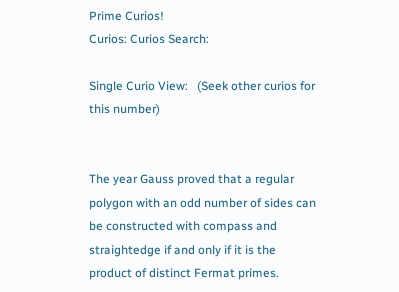Prime Curios!
Curios: Curios Search:

Single Curio View:   (Seek other curios for this number)


The year Gauss proved that a regular polygon with an odd number of sides can be constructed with compass and straightedge if and only if it is the product of distinct Fermat primes.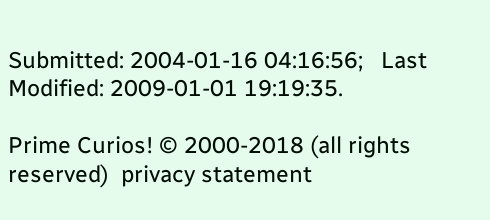Submitted: 2004-01-16 04:16:56;   Last Modified: 2009-01-01 19:19:35.

Prime Curios! © 2000-2018 (all rights reserved)  privacy statement